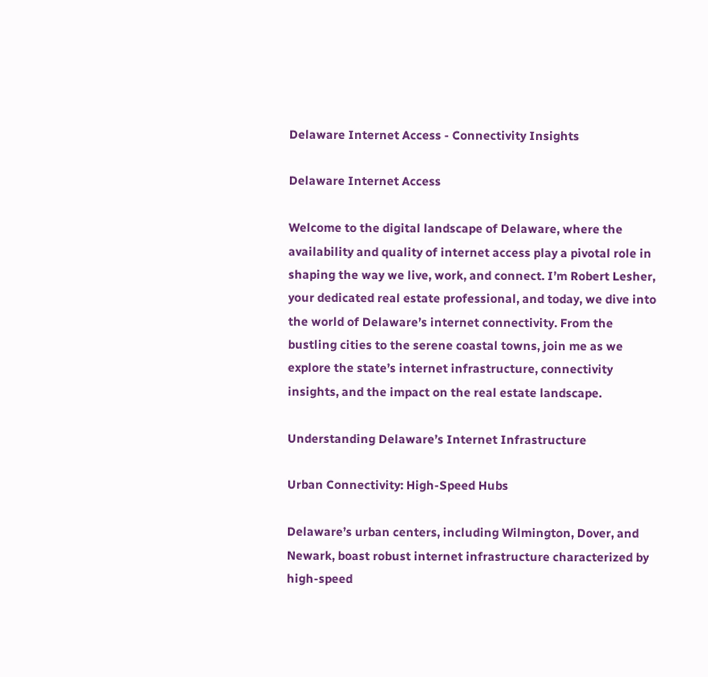Delaware Internet Access - Connectivity Insights

Delaware Internet Access

Welcome to the digital landscape of Delaware, where the availability and quality of internet access play a pivotal role in shaping the way we live, work, and connect. I’m Robert Lesher, your dedicated real estate professional, and today, we dive into the world of Delaware’s internet connectivity. From the bustling cities to the serene coastal towns, join me as we explore the state’s internet infrastructure, connectivity insights, and the impact on the real estate landscape.

Understanding Delaware’s Internet Infrastructure

Urban Connectivity: High-Speed Hubs

Delaware’s urban centers, including Wilmington, Dover, and Newark, boast robust internet infrastructure characterized by high-speed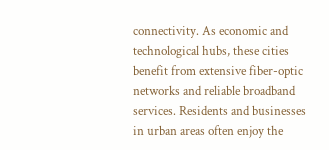connectivity. As economic and technological hubs, these cities benefit from extensive fiber-optic networks and reliable broadband services. Residents and businesses in urban areas often enjoy the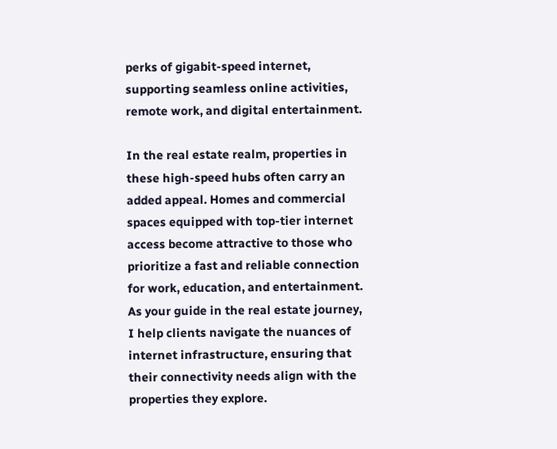perks of gigabit-speed internet, supporting seamless online activities, remote work, and digital entertainment.

In the real estate realm, properties in these high-speed hubs often carry an added appeal. Homes and commercial spaces equipped with top-tier internet access become attractive to those who prioritize a fast and reliable connection for work, education, and entertainment. As your guide in the real estate journey, I help clients navigate the nuances of internet infrastructure, ensuring that their connectivity needs align with the properties they explore.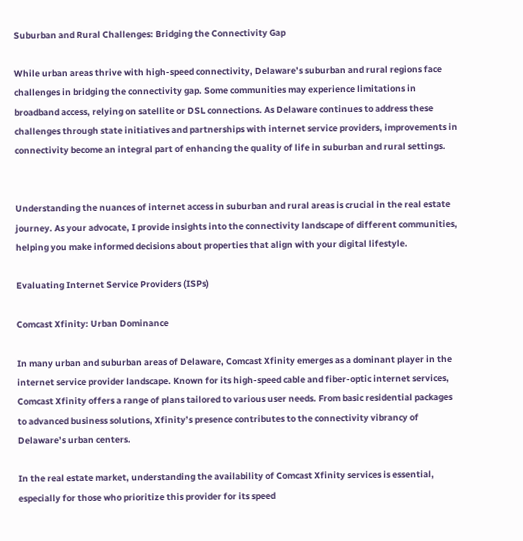Suburban and Rural Challenges: Bridging the Connectivity Gap

While urban areas thrive with high-speed connectivity, Delaware’s suburban and rural regions face challenges in bridging the connectivity gap. Some communities may experience limitations in broadband access, relying on satellite or DSL connections. As Delaware continues to address these challenges through state initiatives and partnerships with internet service providers, improvements in connectivity become an integral part of enhancing the quality of life in suburban and rural settings.


Understanding the nuances of internet access in suburban and rural areas is crucial in the real estate journey. As your advocate, I provide insights into the connectivity landscape of different communities, helping you make informed decisions about properties that align with your digital lifestyle.

Evaluating Internet Service Providers (ISPs)

Comcast Xfinity: Urban Dominance

In many urban and suburban areas of Delaware, Comcast Xfinity emerges as a dominant player in the internet service provider landscape. Known for its high-speed cable and fiber-optic internet services, Comcast Xfinity offers a range of plans tailored to various user needs. From basic residential packages to advanced business solutions, Xfinity’s presence contributes to the connectivity vibrancy of Delaware’s urban centers.

In the real estate market, understanding the availability of Comcast Xfinity services is essential, especially for those who prioritize this provider for its speed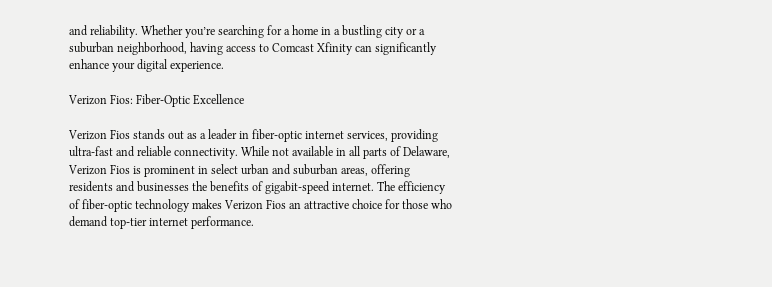and reliability. Whether you’re searching for a home in a bustling city or a suburban neighborhood, having access to Comcast Xfinity can significantly enhance your digital experience.

Verizon Fios: Fiber-Optic Excellence

Verizon Fios stands out as a leader in fiber-optic internet services, providing ultra-fast and reliable connectivity. While not available in all parts of Delaware, Verizon Fios is prominent in select urban and suburban areas, offering residents and businesses the benefits of gigabit-speed internet. The efficiency of fiber-optic technology makes Verizon Fios an attractive choice for those who demand top-tier internet performance.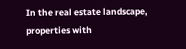In the real estate landscape, properties with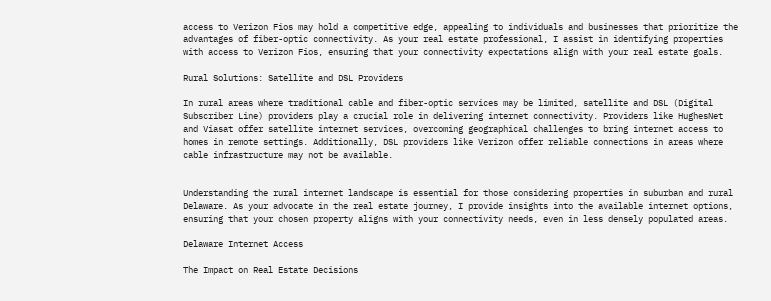access to Verizon Fios may hold a competitive edge, appealing to individuals and businesses that prioritize the advantages of fiber-optic connectivity. As your real estate professional, I assist in identifying properties with access to Verizon Fios, ensuring that your connectivity expectations align with your real estate goals.

Rural Solutions: Satellite and DSL Providers

In rural areas where traditional cable and fiber-optic services may be limited, satellite and DSL (Digital Subscriber Line) providers play a crucial role in delivering internet connectivity. Providers like HughesNet and Viasat offer satellite internet services, overcoming geographical challenges to bring internet access to homes in remote settings. Additionally, DSL providers like Verizon offer reliable connections in areas where cable infrastructure may not be available.


Understanding the rural internet landscape is essential for those considering properties in suburban and rural Delaware. As your advocate in the real estate journey, I provide insights into the available internet options, ensuring that your chosen property aligns with your connectivity needs, even in less densely populated areas.

Delaware Internet Access

The Impact on Real Estate Decisions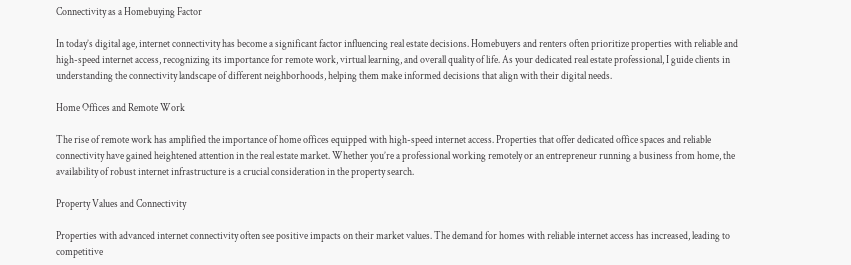Connectivity as a Homebuying Factor

In today’s digital age, internet connectivity has become a significant factor influencing real estate decisions. Homebuyers and renters often prioritize properties with reliable and high-speed internet access, recognizing its importance for remote work, virtual learning, and overall quality of life. As your dedicated real estate professional, I guide clients in understanding the connectivity landscape of different neighborhoods, helping them make informed decisions that align with their digital needs.

Home Offices and Remote Work

The rise of remote work has amplified the importance of home offices equipped with high-speed internet access. Properties that offer dedicated office spaces and reliable connectivity have gained heightened attention in the real estate market. Whether you’re a professional working remotely or an entrepreneur running a business from home, the availability of robust internet infrastructure is a crucial consideration in the property search.

Property Values and Connectivity

Properties with advanced internet connectivity often see positive impacts on their market values. The demand for homes with reliable internet access has increased, leading to competitive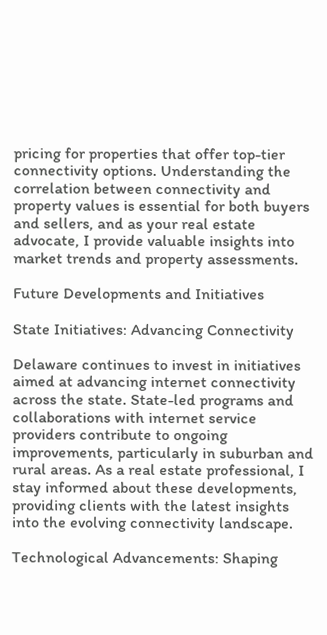pricing for properties that offer top-tier connectivity options. Understanding the correlation between connectivity and property values is essential for both buyers and sellers, and as your real estate advocate, I provide valuable insights into market trends and property assessments.

Future Developments and Initiatives

State Initiatives: Advancing Connectivity

Delaware continues to invest in initiatives aimed at advancing internet connectivity across the state. State-led programs and collaborations with internet service providers contribute to ongoing improvements, particularly in suburban and rural areas. As a real estate professional, I stay informed about these developments, providing clients with the latest insights into the evolving connectivity landscape.

Technological Advancements: Shaping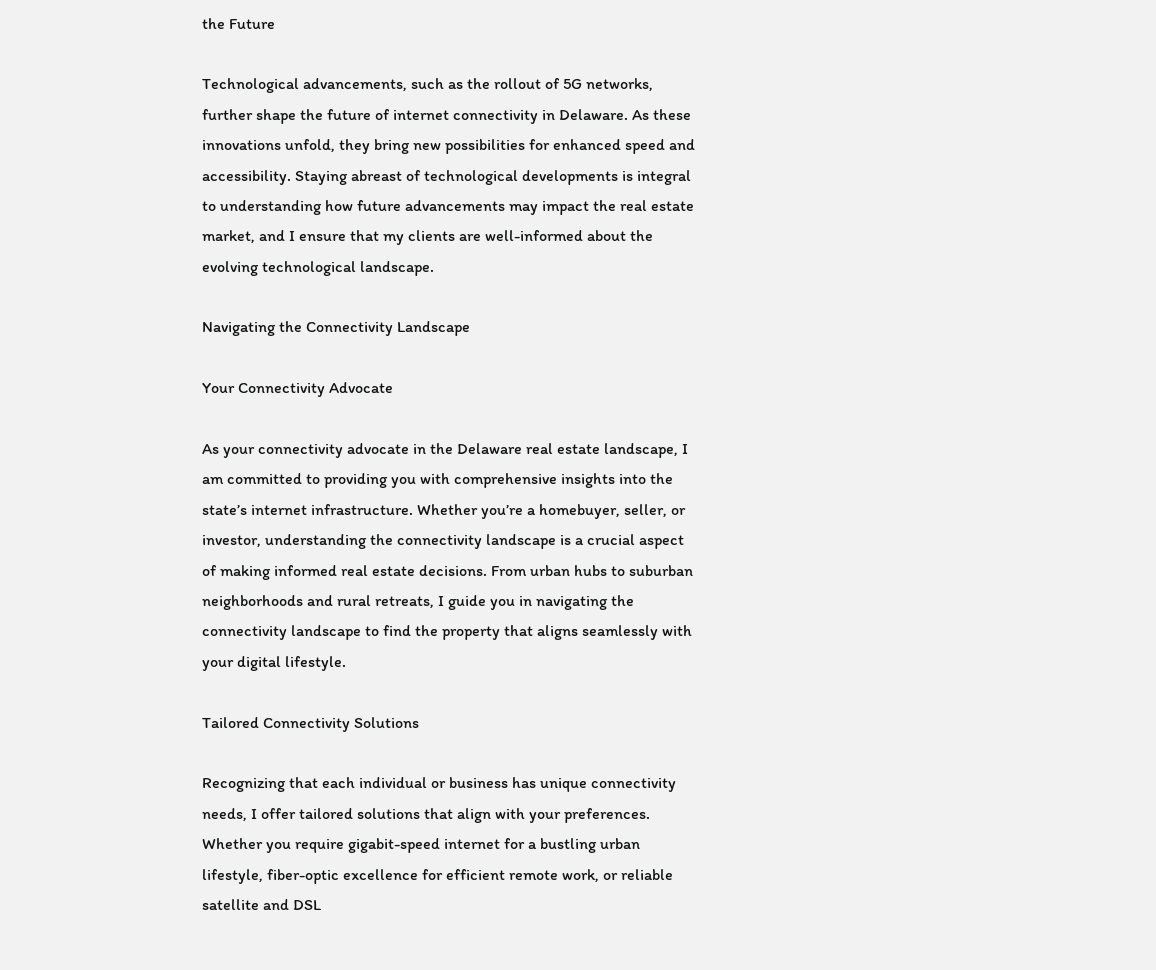the Future

Technological advancements, such as the rollout of 5G networks, further shape the future of internet connectivity in Delaware. As these innovations unfold, they bring new possibilities for enhanced speed and accessibility. Staying abreast of technological developments is integral to understanding how future advancements may impact the real estate market, and I ensure that my clients are well-informed about the evolving technological landscape.

Navigating the Connectivity Landscape

Your Connectivity Advocate

As your connectivity advocate in the Delaware real estate landscape, I am committed to providing you with comprehensive insights into the state’s internet infrastructure. Whether you’re a homebuyer, seller, or investor, understanding the connectivity landscape is a crucial aspect of making informed real estate decisions. From urban hubs to suburban neighborhoods and rural retreats, I guide you in navigating the connectivity landscape to find the property that aligns seamlessly with your digital lifestyle.

Tailored Connectivity Solutions

Recognizing that each individual or business has unique connectivity needs, I offer tailored solutions that align with your preferences. Whether you require gigabit-speed internet for a bustling urban lifestyle, fiber-optic excellence for efficient remote work, or reliable satellite and DSL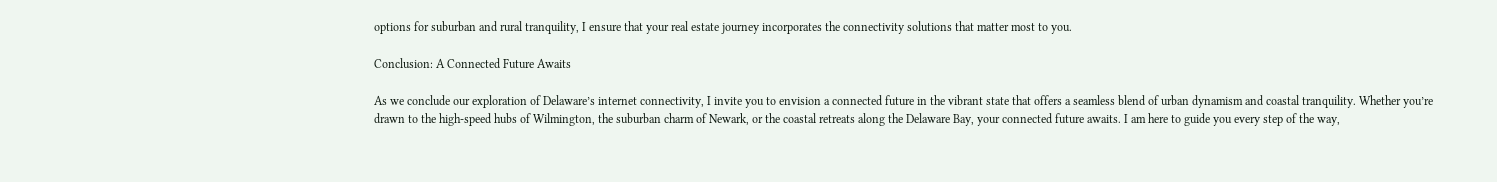options for suburban and rural tranquility, I ensure that your real estate journey incorporates the connectivity solutions that matter most to you.

Conclusion: A Connected Future Awaits

As we conclude our exploration of Delaware’s internet connectivity, I invite you to envision a connected future in the vibrant state that offers a seamless blend of urban dynamism and coastal tranquility. Whether you’re drawn to the high-speed hubs of Wilmington, the suburban charm of Newark, or the coastal retreats along the Delaware Bay, your connected future awaits. I am here to guide you every step of the way,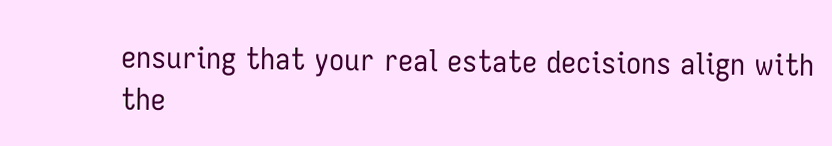ensuring that your real estate decisions align with the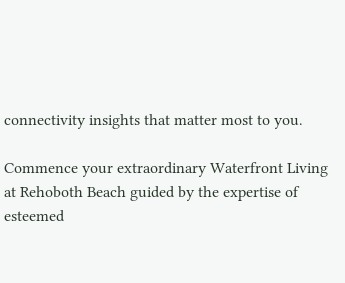connectivity insights that matter most to you.

Commence your extraordinary Waterfront Living at Rehoboth Beach guided by the expertise of esteemed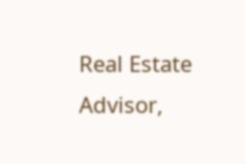Real Estate Advisor,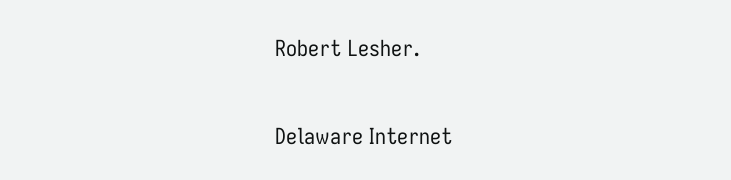Robert Lesher.

Delaware Internet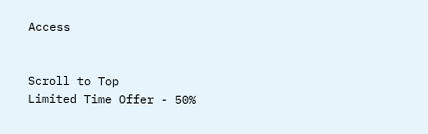Access


Scroll to Top
Limited Time Offer - 50%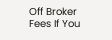Off Broker Fees If You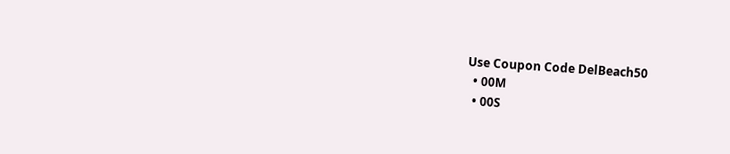Use Coupon Code DelBeach50
  • 00M
  • 00S